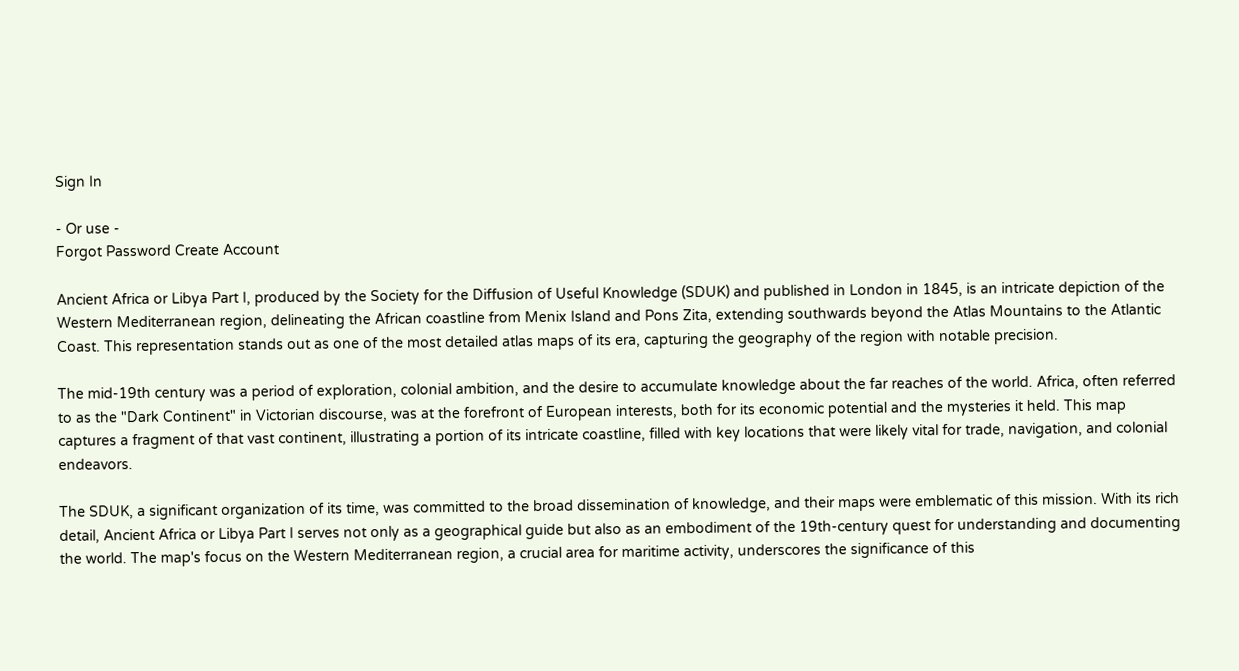Sign In

- Or use -
Forgot Password Create Account

Ancient Africa or Libya Part I, produced by the Society for the Diffusion of Useful Knowledge (SDUK) and published in London in 1845, is an intricate depiction of the Western Mediterranean region, delineating the African coastline from Menix Island and Pons Zita, extending southwards beyond the Atlas Mountains to the Atlantic Coast. This representation stands out as one of the most detailed atlas maps of its era, capturing the geography of the region with notable precision.

The mid-19th century was a period of exploration, colonial ambition, and the desire to accumulate knowledge about the far reaches of the world. Africa, often referred to as the "Dark Continent" in Victorian discourse, was at the forefront of European interests, both for its economic potential and the mysteries it held. This map captures a fragment of that vast continent, illustrating a portion of its intricate coastline, filled with key locations that were likely vital for trade, navigation, and colonial endeavors.

The SDUK, a significant organization of its time, was committed to the broad dissemination of knowledge, and their maps were emblematic of this mission. With its rich detail, Ancient Africa or Libya Part I serves not only as a geographical guide but also as an embodiment of the 19th-century quest for understanding and documenting the world. The map's focus on the Western Mediterranean region, a crucial area for maritime activity, underscores the significance of this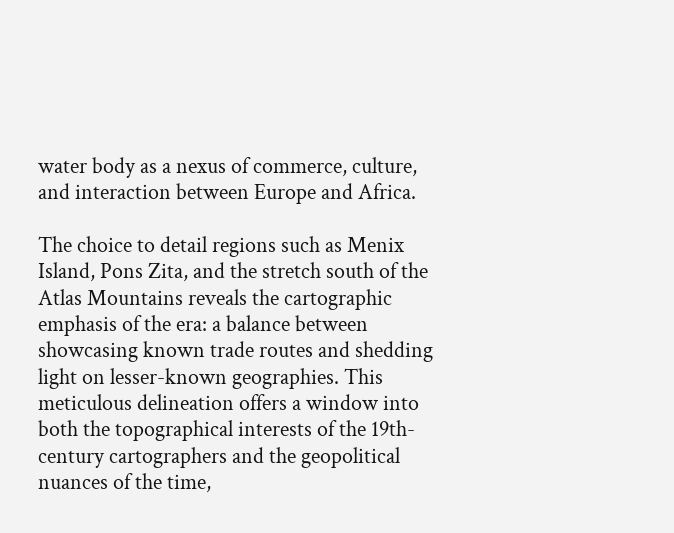water body as a nexus of commerce, culture, and interaction between Europe and Africa.

The choice to detail regions such as Menix Island, Pons Zita, and the stretch south of the Atlas Mountains reveals the cartographic emphasis of the era: a balance between showcasing known trade routes and shedding light on lesser-known geographies. This meticulous delineation offers a window into both the topographical interests of the 19th-century cartographers and the geopolitical nuances of the time,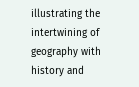illustrating the intertwining of geography with history and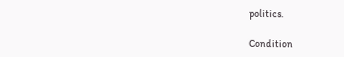politics.

Condition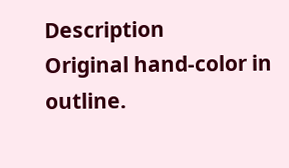Description
Original hand-color in outline.